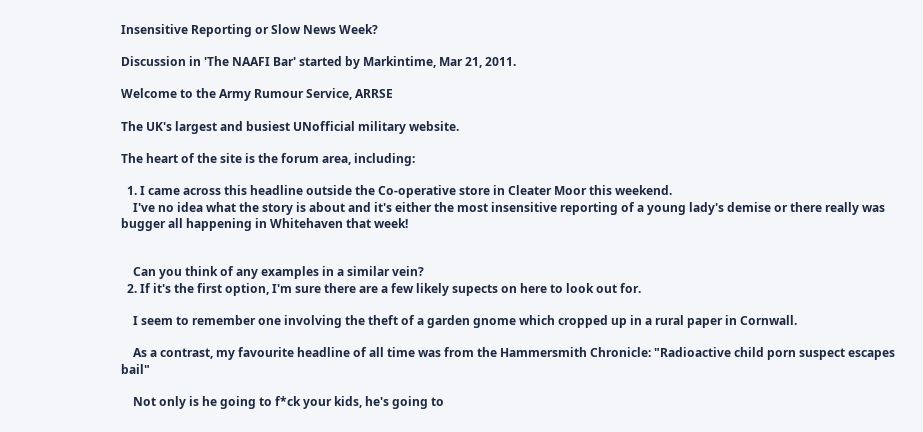Insensitive Reporting or Slow News Week?

Discussion in 'The NAAFI Bar' started by Markintime, Mar 21, 2011.

Welcome to the Army Rumour Service, ARRSE

The UK's largest and busiest UNofficial military website.

The heart of the site is the forum area, including:

  1. I came across this headline outside the Co-operative store in Cleater Moor this weekend.
    I've no idea what the story is about and it's either the most insensitive reporting of a young lady's demise or there really was bugger all happening in Whitehaven that week!


    Can you think of any examples in a similar vein?
  2. If it's the first option, I'm sure there are a few likely supects on here to look out for.

    I seem to remember one involving the theft of a garden gnome which cropped up in a rural paper in Cornwall.

    As a contrast, my favourite headline of all time was from the Hammersmith Chronicle: "Radioactive child porn suspect escapes bail"

    Not only is he going to f*ck your kids, he's going to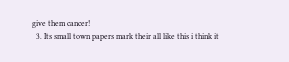give them cancer!
  3. Its small town papers mark their all like this i think it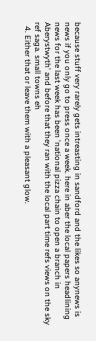because stuff very rarely gets intreasting in sandford and the likes so anynews is news if you only go to press once a week. here in aber the local papers headlining news for the last week has been 'national pizza chain to open a branch in Aberystwyth' and before that they ran with the local part time refs views on the sky ref saga. small towns eh
  4. Either that or leave them with a pleasant glow.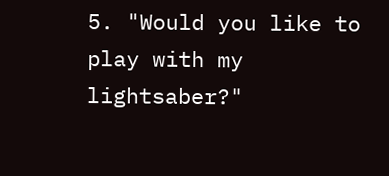5. "Would you like to play with my lightsaber?"